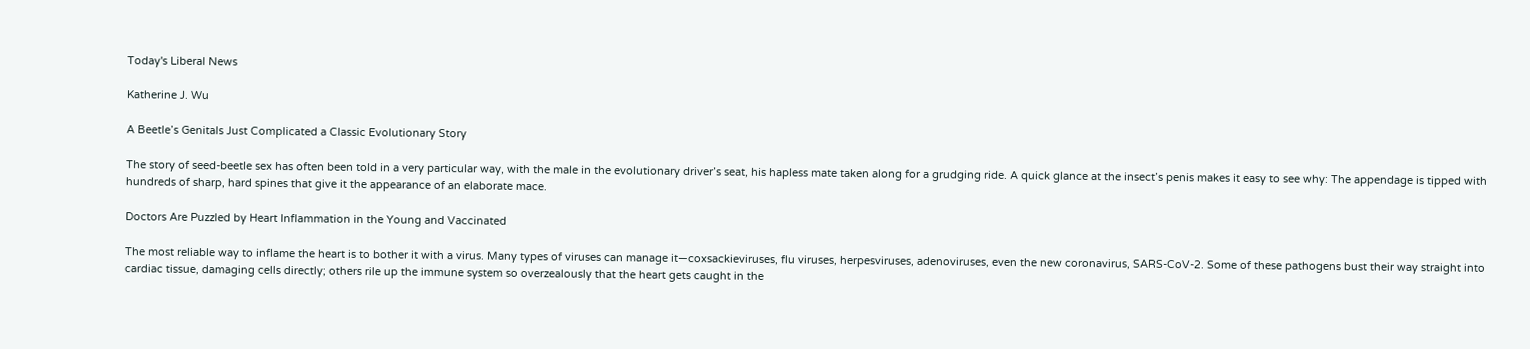Today's Liberal News

Katherine J. Wu

A Beetle’s Genitals Just Complicated a Classic Evolutionary Story

The story of seed-beetle sex has often been told in a very particular way, with the male in the evolutionary driver’s seat, his hapless mate taken along for a grudging ride. A quick glance at the insect’s penis makes it easy to see why: The appendage is tipped with hundreds of sharp, hard spines that give it the appearance of an elaborate mace.

Doctors Are Puzzled by Heart Inflammation in the Young and Vaccinated

The most reliable way to inflame the heart is to bother it with a virus. Many types of viruses can manage it—coxsackieviruses, flu viruses, herpesviruses, adenoviruses, even the new coronavirus, SARS-CoV-2. Some of these pathogens bust their way straight into cardiac tissue, damaging cells directly; others rile up the immune system so overzealously that the heart gets caught in the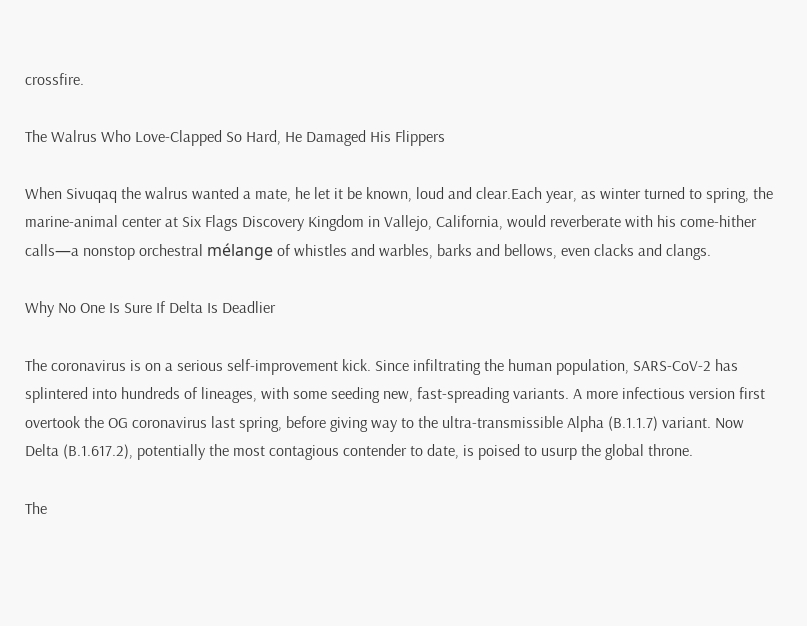crossfire.

The Walrus Who Love-Clapped So Hard, He Damaged His Flippers

When Sivuqaq the walrus wanted a mate, he let it be known, loud and clear.Each year, as winter turned to spring, the marine-animal center at Six Flags Discovery Kingdom in Vallejo, California, would reverberate with his come-hither calls—a nonstop orchestral mélange of whistles and warbles, barks and bellows, even clacks and clangs.

Why No One Is Sure If Delta Is Deadlier

The coronavirus is on a serious self-improvement kick. Since infiltrating the human population, SARS-CoV-2 has splintered into hundreds of lineages, with some seeding new, fast-spreading variants. A more infectious version first overtook the OG coronavirus last spring, before giving way to the ultra-transmissible Alpha (B.1.1.7) variant. Now Delta (B.1.617.2), potentially the most contagious contender to date, is poised to usurp the global throne.

The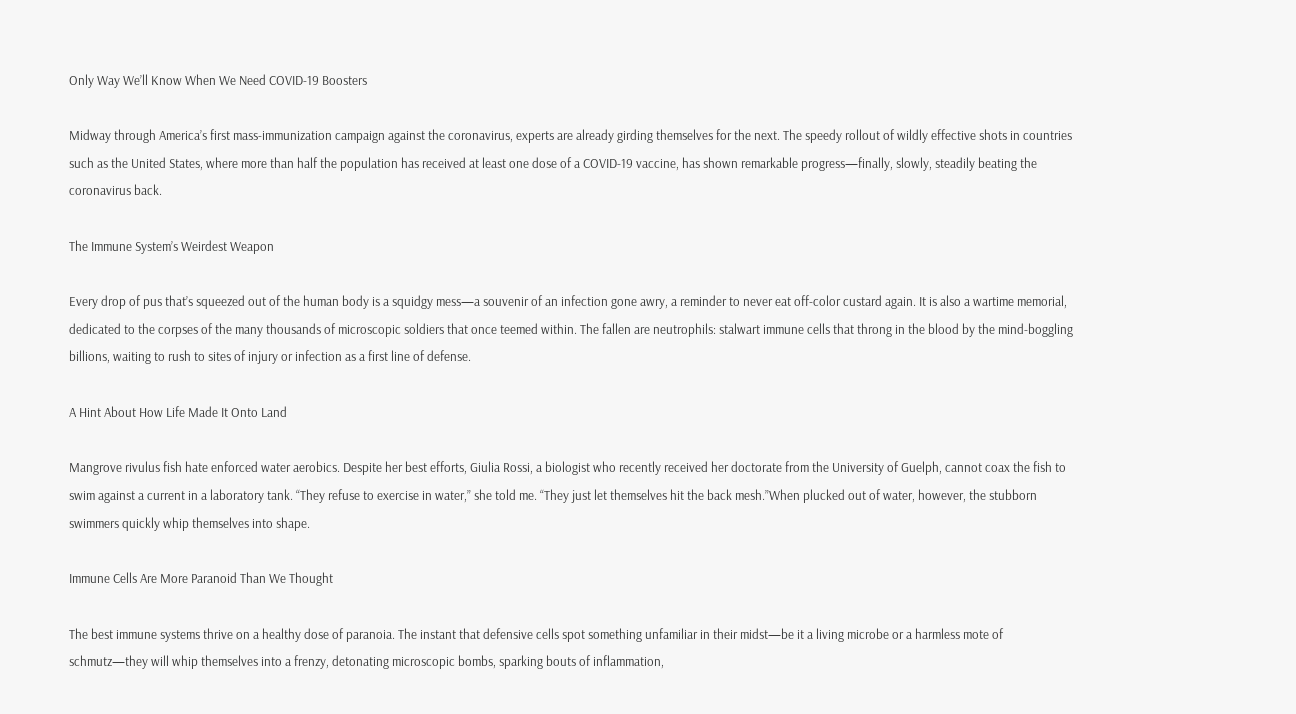Only Way We’ll Know When We Need COVID-19 Boosters

Midway through America’s first mass-immunization campaign against the coronavirus, experts are already girding themselves for the next. The speedy rollout of wildly effective shots in countries such as the United States, where more than half the population has received at least one dose of a COVID-19 vaccine, has shown remarkable progress—finally, slowly, steadily beating the coronavirus back.

The Immune System’s Weirdest Weapon

Every drop of pus that’s squeezed out of the human body is a squidgy mess—a souvenir of an infection gone awry, a reminder to never eat off-color custard again. It is also a wartime memorial, dedicated to the corpses of the many thousands of microscopic soldiers that once teemed within. The fallen are neutrophils: stalwart immune cells that throng in the blood by the mind-boggling billions, waiting to rush to sites of injury or infection as a first line of defense.

A Hint About How Life Made It Onto Land

Mangrove rivulus fish hate enforced water aerobics. Despite her best efforts, Giulia Rossi, a biologist who recently received her doctorate from the University of Guelph, cannot coax the fish to swim against a current in a laboratory tank. “They refuse to exercise in water,” she told me. “They just let themselves hit the back mesh.”When plucked out of water, however, the stubborn swimmers quickly whip themselves into shape.

Immune Cells Are More Paranoid Than We Thought

The best immune systems thrive on a healthy dose of paranoia. The instant that defensive cells spot something unfamiliar in their midst—be it a living microbe or a harmless mote of schmutz—they will whip themselves into a frenzy, detonating microscopic bombs, sparking bouts of inflammation,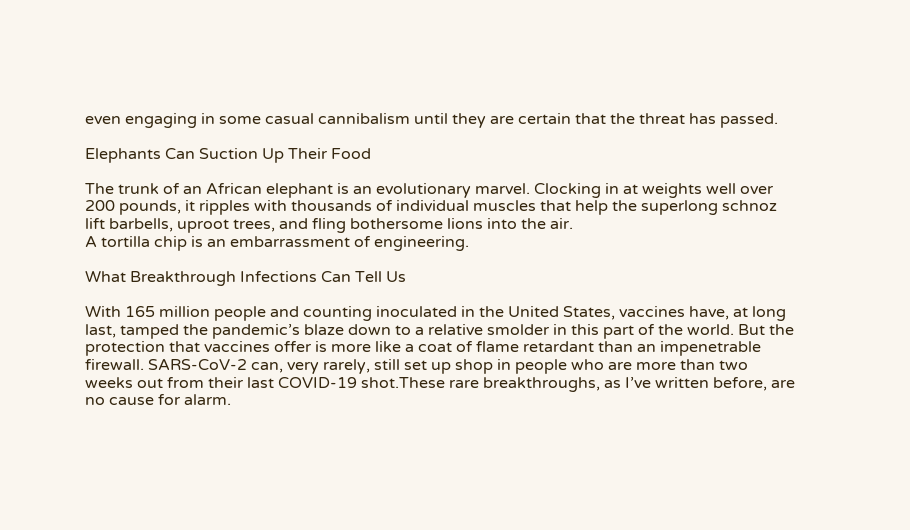even engaging in some casual cannibalism until they are certain that the threat has passed.

Elephants Can Suction Up Their Food

The trunk of an African elephant is an evolutionary marvel. Clocking in at weights well over 200 pounds, it ripples with thousands of individual muscles that help the superlong schnoz lift barbells, uproot trees, and fling bothersome lions into the air.
A tortilla chip is an embarrassment of engineering.

What Breakthrough Infections Can Tell Us

With 165 million people and counting inoculated in the United States, vaccines have, at long last, tamped the pandemic’s blaze down to a relative smolder in this part of the world. But the protection that vaccines offer is more like a coat of flame retardant than an impenetrable firewall. SARS-CoV-2 can, very rarely, still set up shop in people who are more than two weeks out from their last COVID-19 shot.These rare breakthroughs, as I’ve written before, are no cause for alarm.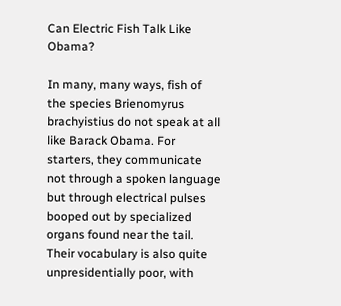Can Electric Fish Talk Like Obama?

In many, many ways, fish of the species Brienomyrus brachyistius do not speak at all like Barack Obama. For starters, they communicate not through a spoken language but through electrical pulses booped out by specialized organs found near the tail. Their vocabulary is also quite unpresidentially poor, with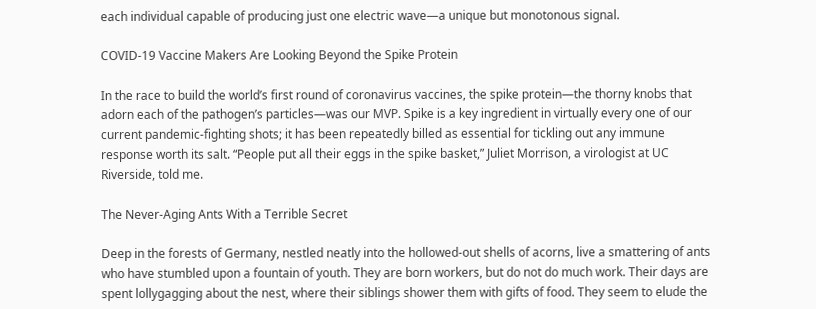each individual capable of producing just one electric wave—a unique but monotonous signal.

COVID-19 Vaccine Makers Are Looking Beyond the Spike Protein

In the race to build the world’s first round of coronavirus vaccines, the spike protein—the thorny knobs that adorn each of the pathogen’s particles—was our MVP. Spike is a key ingredient in virtually every one of our current pandemic-fighting shots; it has been repeatedly billed as essential for tickling out any immune response worth its salt. “People put all their eggs in the spike basket,” Juliet Morrison, a virologist at UC Riverside, told me.

The Never-Aging Ants With a Terrible Secret

Deep in the forests of Germany, nestled neatly into the hollowed-out shells of acorns, live a smattering of ants who have stumbled upon a fountain of youth. They are born workers, but do not do much work. Their days are spent lollygagging about the nest, where their siblings shower them with gifts of food. They seem to elude the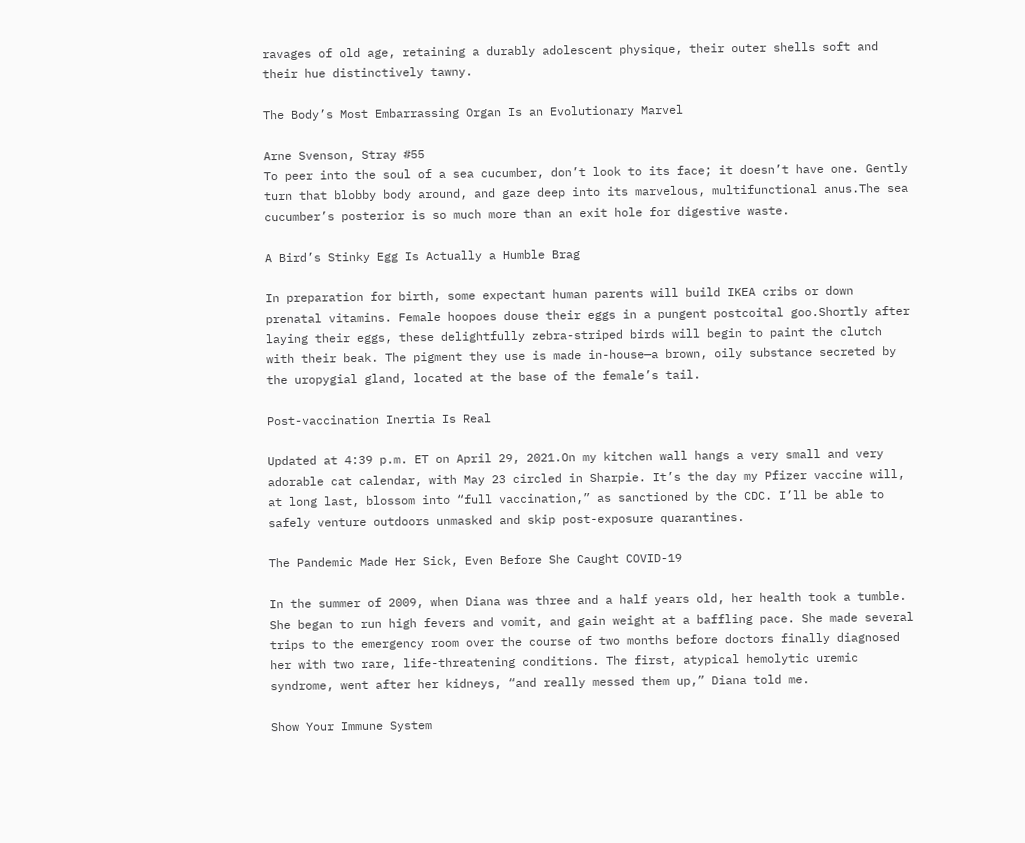ravages of old age, retaining a durably adolescent physique, their outer shells soft and their hue distinctively tawny.

The Body’s Most Embarrassing Organ Is an Evolutionary Marvel

Arne Svenson, Stray #55
To peer into the soul of a sea cucumber, don’t look to its face; it doesn’t have one. Gently turn that blobby body around, and gaze deep into its marvelous, multifunctional anus.The sea cucumber’s posterior is so much more than an exit hole for digestive waste.

A Bird’s Stinky Egg Is Actually a Humble Brag

In preparation for birth, some expectant human parents will build IKEA cribs or down prenatal vitamins. Female hoopoes douse their eggs in a pungent postcoital goo.Shortly after laying their eggs, these delightfully zebra-striped birds will begin to paint the clutch with their beak. The pigment they use is made in-house—a brown, oily substance secreted by the uropygial gland, located at the base of the female’s tail.

Post-vaccination Inertia Is Real

Updated at 4:39 p.m. ET on April 29, 2021.On my kitchen wall hangs a very small and very adorable cat calendar, with May 23 circled in Sharpie. It’s the day my Pfizer vaccine will, at long last, blossom into “full vaccination,” as sanctioned by the CDC. I’ll be able to safely venture outdoors unmasked and skip post-exposure quarantines.

The Pandemic Made Her Sick, Even Before She Caught COVID-19

In the summer of 2009, when Diana was three and a half years old, her health took a tumble. She began to run high fevers and vomit, and gain weight at a baffling pace. She made several trips to the emergency room over the course of two months before doctors finally diagnosed her with two rare, life-threatening conditions. The first, atypical hemolytic uremic syndrome, went after her kidneys, “and really messed them up,” Diana told me.

Show Your Immune System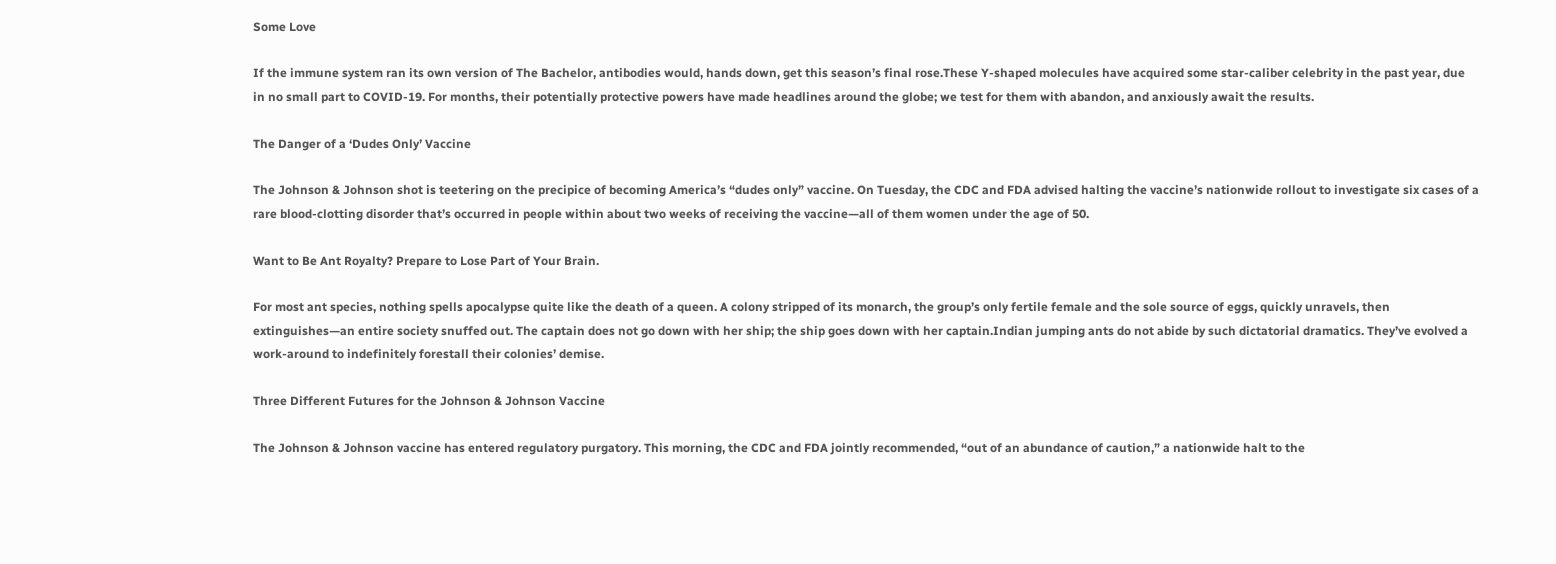Some Love

If the immune system ran its own version of The Bachelor, antibodies would, hands down, get this season’s final rose.These Y-shaped molecules have acquired some star-caliber celebrity in the past year, due in no small part to COVID-19. For months, their potentially protective powers have made headlines around the globe; we test for them with abandon, and anxiously await the results.

The Danger of a ‘Dudes Only’ Vaccine

The Johnson & Johnson shot is teetering on the precipice of becoming America’s “dudes only” vaccine. On Tuesday, the CDC and FDA advised halting the vaccine’s nationwide rollout to investigate six cases of a rare blood-clotting disorder that’s occurred in people within about two weeks of receiving the vaccine—all of them women under the age of 50.

Want to Be Ant Royalty? Prepare to Lose Part of Your Brain.

For most ant species, nothing spells apocalypse quite like the death of a queen. A colony stripped of its monarch, the group’s only fertile female and the sole source of eggs, quickly unravels, then extinguishes—an entire society snuffed out. The captain does not go down with her ship; the ship goes down with her captain.Indian jumping ants do not abide by such dictatorial dramatics. They’ve evolved a work-around to indefinitely forestall their colonies’ demise.

Three Different Futures for the Johnson & Johnson Vaccine

The Johnson & Johnson vaccine has entered regulatory purgatory. This morning, the CDC and FDA jointly recommended, “out of an abundance of caution,” a nationwide halt to the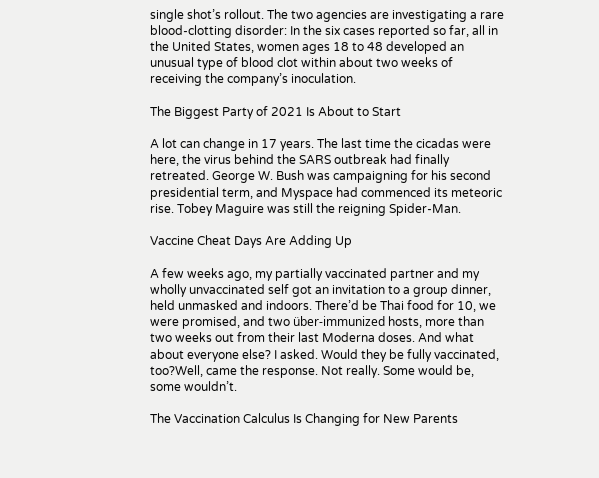single shot’s rollout. The two agencies are investigating a rare blood-clotting disorder: In the six cases reported so far, all in the United States, women ages 18 to 48 developed an unusual type of blood clot within about two weeks of receiving the company’s inoculation.

The Biggest Party of 2021 Is About to Start

A lot can change in 17 years. The last time the cicadas were here, the virus behind the SARS outbreak had finally retreated. George W. Bush was campaigning for his second presidential term, and Myspace had commenced its meteoric rise. Tobey Maguire was still the reigning Spider-Man.

Vaccine Cheat Days Are Adding Up

A few weeks ago, my partially vaccinated partner and my wholly unvaccinated self got an invitation to a group dinner, held unmasked and indoors. There’d be Thai food for 10, we were promised, and two über-immunized hosts, more than two weeks out from their last Moderna doses. And what about everyone else? I asked. Would they be fully vaccinated, too?Well, came the response. Not really. Some would be, some wouldn’t.

The Vaccination Calculus Is Changing for New Parents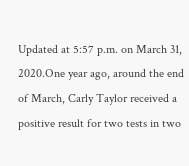Updated at 5:57 p.m. on March 31, 2020.One year ago, around the end of March, Carly Taylor received a positive result for two tests in two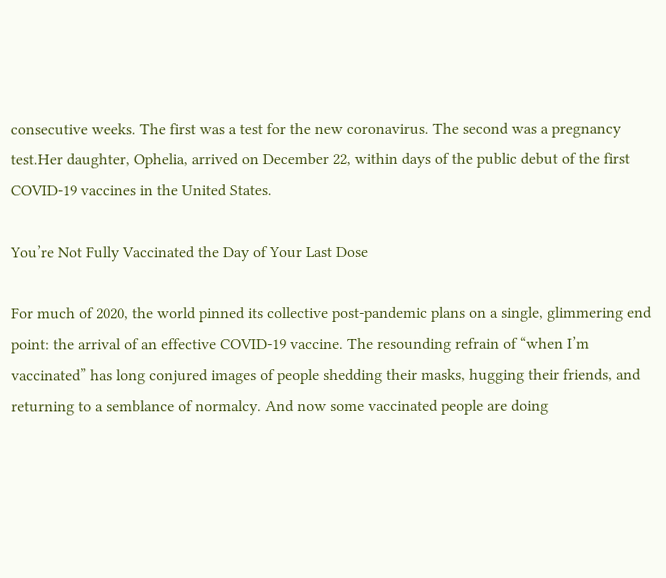consecutive weeks. The first was a test for the new coronavirus. The second was a pregnancy test.Her daughter, Ophelia, arrived on December 22, within days of the public debut of the first COVID-19 vaccines in the United States.

You’re Not Fully Vaccinated the Day of Your Last Dose

For much of 2020, the world pinned its collective post-pandemic plans on a single, glimmering end point: the arrival of an effective COVID-19 vaccine. The resounding refrain of “when I’m vaccinated” has long conjured images of people shedding their masks, hugging their friends, and returning to a semblance of normalcy. And now some vaccinated people are doing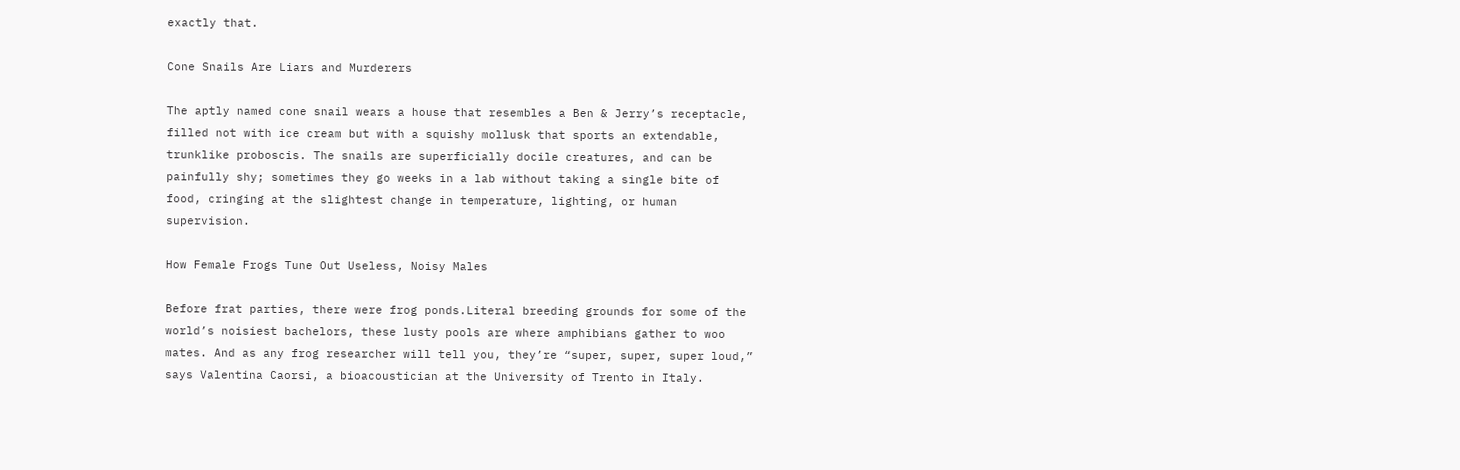exactly that.

Cone Snails Are Liars and Murderers

The aptly named cone snail wears a house that resembles a Ben & Jerry’s receptacle, filled not with ice cream but with a squishy mollusk that sports an extendable, trunklike proboscis. The snails are superficially docile creatures, and can be painfully shy; sometimes they go weeks in a lab without taking a single bite of food, cringing at the slightest change in temperature, lighting, or human supervision.

How Female Frogs Tune Out Useless, Noisy Males

Before frat parties, there were frog ponds.Literal breeding grounds for some of the world’s noisiest bachelors, these lusty pools are where amphibians gather to woo mates. And as any frog researcher will tell you, they’re “super, super, super loud,” says Valentina Caorsi, a bioacoustician at the University of Trento in Italy.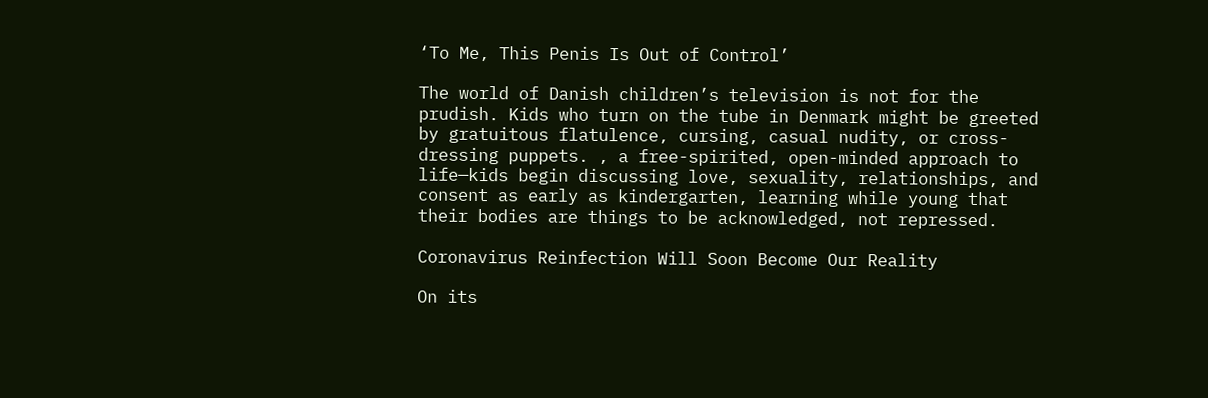‘To Me, This Penis Is Out of Control’

The world of Danish children’s television is not for the prudish. Kids who turn on the tube in Denmark might be greeted by gratuitous flatulence, cursing, casual nudity, or cross-dressing puppets. , a free-spirited, open-minded approach to life—kids begin discussing love, sexuality, relationships, and consent as early as kindergarten, learning while young that their bodies are things to be acknowledged, not repressed.

Coronavirus Reinfection Will Soon Become Our Reality

On its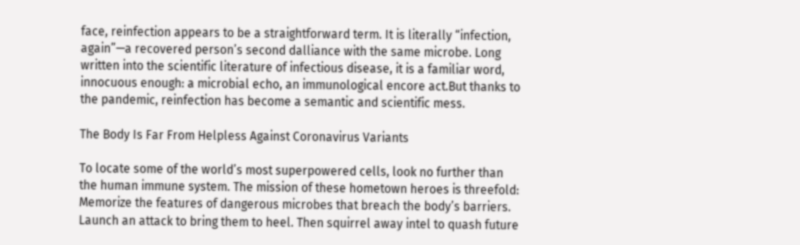face, reinfection appears to be a straightforward term. It is literally “infection, again”—a recovered person’s second dalliance with the same microbe. Long written into the scientific literature of infectious disease, it is a familiar word, innocuous enough: a microbial echo, an immunological encore act.But thanks to the pandemic, reinfection has become a semantic and scientific mess.

The Body Is Far From Helpless Against Coronavirus Variants

To locate some of the world’s most superpowered cells, look no further than the human immune system. The mission of these hometown heroes is threefold: Memorize the features of dangerous microbes that breach the body’s barriers. Launch an attack to bring them to heel. Then squirrel away intel to quash future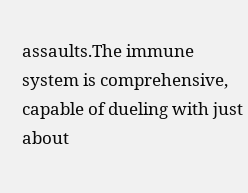assaults.The immune system is comprehensive, capable of dueling with just about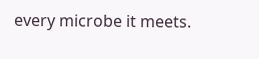every microbe it meets.